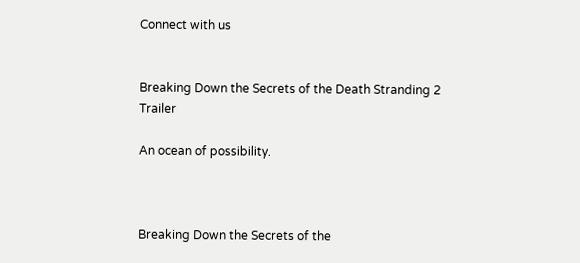Connect with us


Breaking Down the Secrets of the Death Stranding 2 Trailer

An ocean of possibility.



Breaking Down the Secrets of the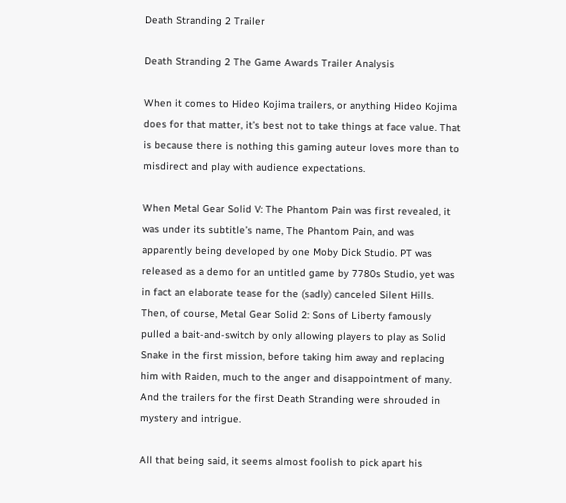Death Stranding 2 Trailer

Death Stranding 2 The Game Awards Trailer Analysis

When it comes to Hideo Kojima trailers, or anything Hideo Kojima does for that matter, it’s best not to take things at face value. That is because there is nothing this gaming auteur loves more than to misdirect and play with audience expectations.

When Metal Gear Solid V: The Phantom Pain was first revealed, it was under its subtitle’s name, The Phantom Pain, and was apparently being developed by one Moby Dick Studio. PT was released as a demo for an untitled game by 7780s Studio, yet was in fact an elaborate tease for the (sadly) canceled Silent Hills. Then, of course, Metal Gear Solid 2: Sons of Liberty famously pulled a bait-and-switch by only allowing players to play as Solid Snake in the first mission, before taking him away and replacing him with Raiden, much to the anger and disappointment of many. And the trailers for the first Death Stranding were shrouded in mystery and intrigue.

All that being said, it seems almost foolish to pick apart his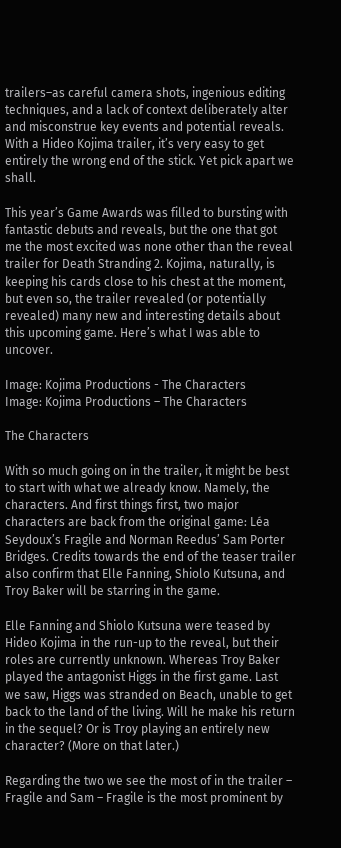trailers–as careful camera shots, ingenious editing techniques, and a lack of context deliberately alter and misconstrue key events and potential reveals. With a Hideo Kojima trailer, it’s very easy to get entirely the wrong end of the stick. Yet pick apart we shall.

This year’s Game Awards was filled to bursting with fantastic debuts and reveals, but the one that got me the most excited was none other than the reveal trailer for Death Stranding 2. Kojima, naturally, is keeping his cards close to his chest at the moment, but even so, the trailer revealed (or potentially revealed) many new and interesting details about this upcoming game. Here’s what I was able to uncover.

Image: Kojima Productions - The Characters
Image: Kojima Productions – The Characters

The Characters

With so much going on in the trailer, it might be best to start with what we already know. Namely, the characters. And first things first, two major characters are back from the original game: Léa Seydoux’s Fragile and Norman Reedus’ Sam Porter Bridges. Credits towards the end of the teaser trailer also confirm that Elle Fanning, Shiolo Kutsuna, and Troy Baker will be starring in the game.

Elle Fanning and Shiolo Kutsuna were teased by Hideo Kojima in the run-up to the reveal, but their roles are currently unknown. Whereas Troy Baker played the antagonist Higgs in the first game. Last we saw, Higgs was stranded on Beach, unable to get back to the land of the living. Will he make his return in the sequel? Or is Troy playing an entirely new character? (More on that later.)

Regarding the two we see the most of in the trailer – Fragile and Sam – Fragile is the most prominent by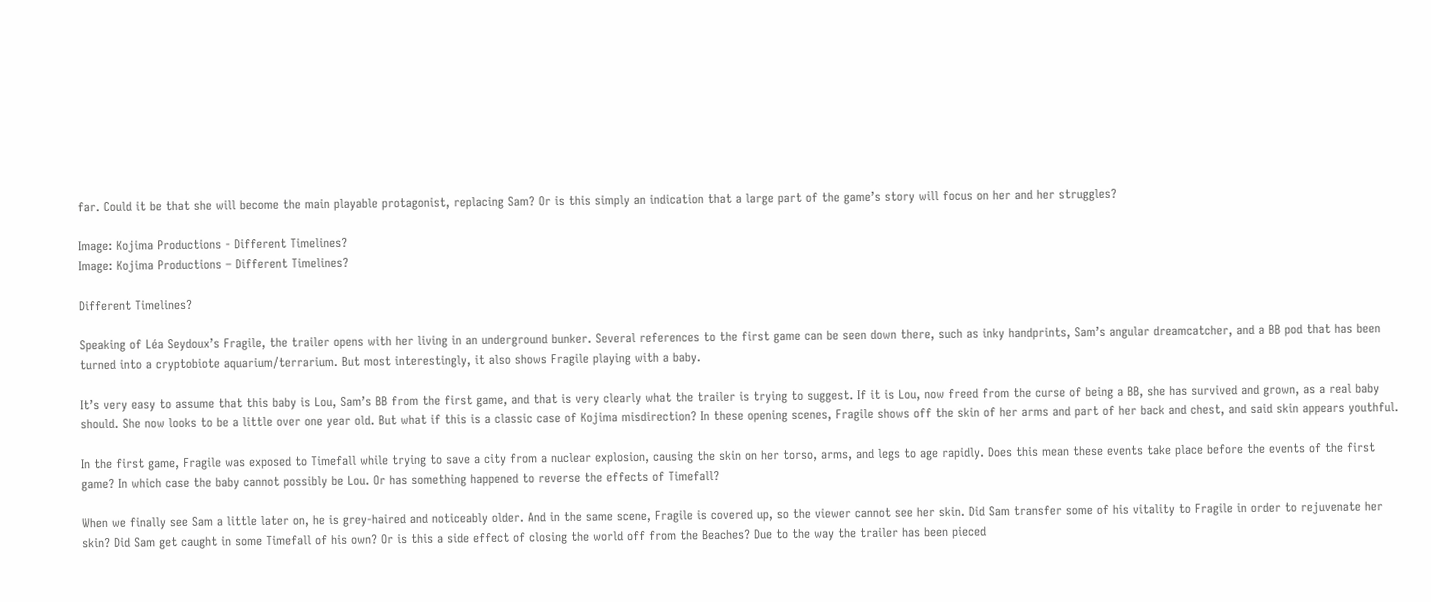far. Could it be that she will become the main playable protagonist, replacing Sam? Or is this simply an indication that a large part of the game’s story will focus on her and her struggles?

Image: Kojima Productions - Different Timelines?
Image: Kojima Productions – Different Timelines?

Different Timelines?

Speaking of Léa Seydoux’s Fragile, the trailer opens with her living in an underground bunker. Several references to the first game can be seen down there, such as inky handprints, Sam’s angular dreamcatcher, and a BB pod that has been turned into a cryptobiote aquarium/terrarium. But most interestingly, it also shows Fragile playing with a baby.

It’s very easy to assume that this baby is Lou, Sam’s BB from the first game, and that is very clearly what the trailer is trying to suggest. If it is Lou, now freed from the curse of being a BB, she has survived and grown, as a real baby should. She now looks to be a little over one year old. But what if this is a classic case of Kojima misdirection? In these opening scenes, Fragile shows off the skin of her arms and part of her back and chest, and said skin appears youthful.

In the first game, Fragile was exposed to Timefall while trying to save a city from a nuclear explosion, causing the skin on her torso, arms, and legs to age rapidly. Does this mean these events take place before the events of the first game? In which case the baby cannot possibly be Lou. Or has something happened to reverse the effects of Timefall?

When we finally see Sam a little later on, he is grey-haired and noticeably older. And in the same scene, Fragile is covered up, so the viewer cannot see her skin. Did Sam transfer some of his vitality to Fragile in order to rejuvenate her skin? Did Sam get caught in some Timefall of his own? Or is this a side effect of closing the world off from the Beaches? Due to the way the trailer has been pieced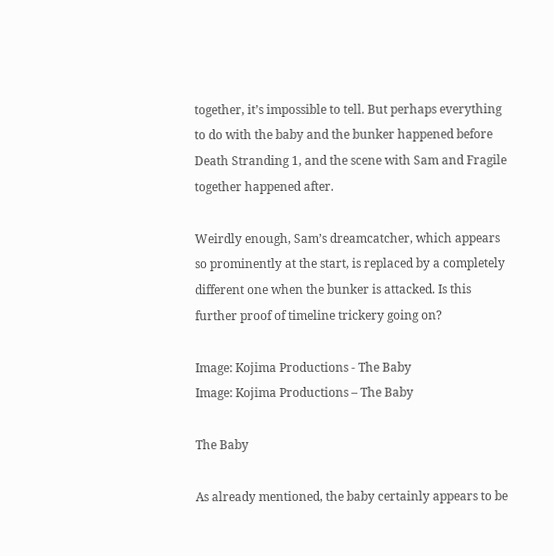together, it’s impossible to tell. But perhaps everything to do with the baby and the bunker happened before Death Stranding 1, and the scene with Sam and Fragile together happened after.

Weirdly enough, Sam’s dreamcatcher, which appears so prominently at the start, is replaced by a completely different one when the bunker is attacked. Is this further proof of timeline trickery going on?

Image: Kojima Productions - The Baby
Image: Kojima Productions – The Baby

The Baby

As already mentioned, the baby certainly appears to be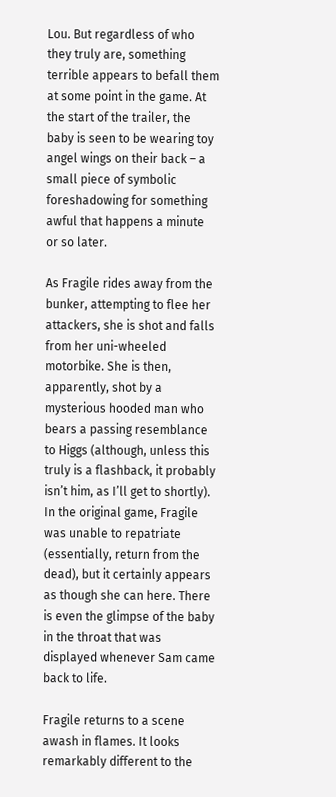Lou. But regardless of who they truly are, something terrible appears to befall them at some point in the game. At the start of the trailer, the baby is seen to be wearing toy angel wings on their back – a small piece of symbolic foreshadowing for something awful that happens a minute or so later.

As Fragile rides away from the bunker, attempting to flee her attackers, she is shot and falls from her uni-wheeled motorbike. She is then, apparently, shot by a mysterious hooded man who bears a passing resemblance to Higgs (although, unless this truly is a flashback, it probably isn’t him, as I’ll get to shortly). In the original game, Fragile was unable to repatriate (essentially, return from the dead), but it certainly appears as though she can here. There is even the glimpse of the baby in the throat that was displayed whenever Sam came back to life.

Fragile returns to a scene awash in flames. It looks remarkably different to the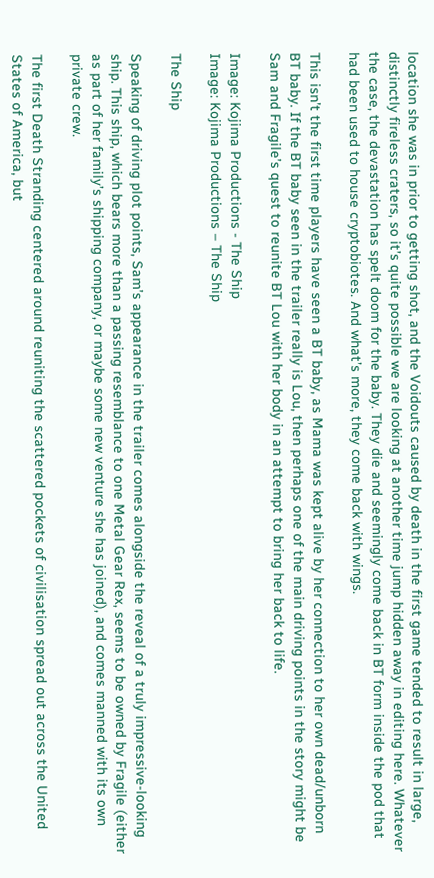location she was in prior to getting shot, and the Voidouts caused by death in the first game tended to result in large, distinctly fireless craters, so it’s quite possible we are looking at another time jump hidden away in editing here. Whatever the case, the devastation has spelt doom for the baby. They die and seemingly come back in BT form inside the pod that had been used to house cryptobiotes. And what’s more, they come back with wings.

This isn’t the first time players have seen a BT baby, as Mama was kept alive by her connection to her own dead/unborn BT baby. If the BT baby seen in the trailer really is Lou, then perhaps one of the main driving points in the story might be Sam and Fragile’s quest to reunite BT Lou with her body in an attempt to bring her back to life.

Image: Kojima Productions - The Ship
Image: Kojima Productions – The Ship

The Ship

Speaking of driving plot points, Sam’s appearance in the trailer comes alongside the reveal of a truly impressive-looking ship. This ship, which bears more than a passing resemblance to one Metal Gear Rex, seems to be owned by Fragile (either as part of her family’s shipping company, or maybe some new venture she has joined), and comes manned with its own private crew.

The first Death Stranding centered around reuniting the scattered pockets of civilisation spread out across the United States of America, but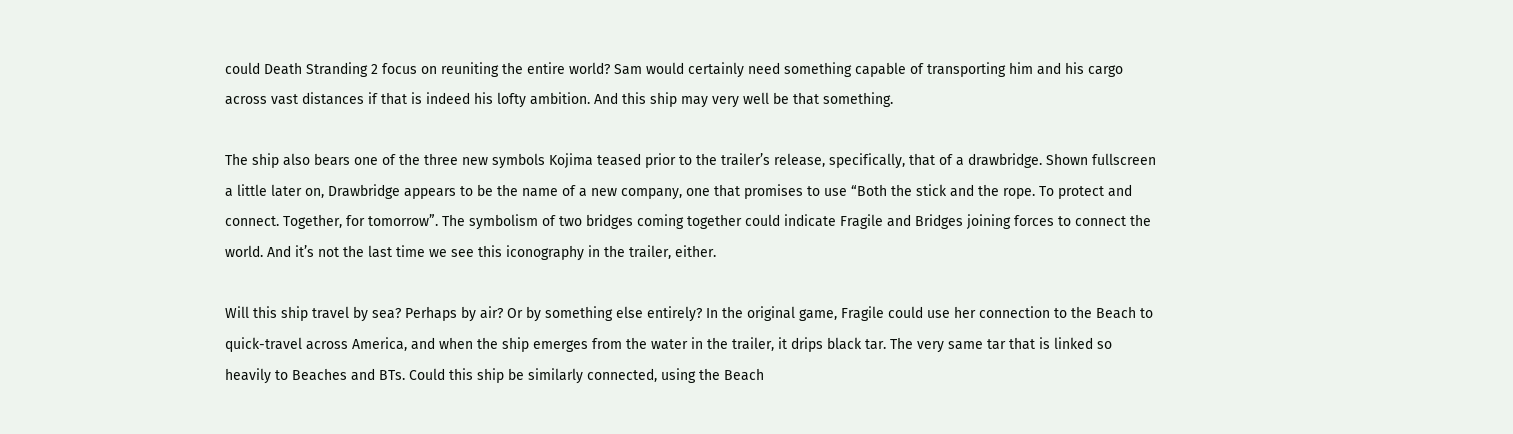could Death Stranding 2 focus on reuniting the entire world? Sam would certainly need something capable of transporting him and his cargo across vast distances if that is indeed his lofty ambition. And this ship may very well be that something.

The ship also bears one of the three new symbols Kojima teased prior to the trailer’s release, specifically, that of a drawbridge. Shown fullscreen a little later on, Drawbridge appears to be the name of a new company, one that promises to use “Both the stick and the rope. To protect and connect. Together, for tomorrow”. The symbolism of two bridges coming together could indicate Fragile and Bridges joining forces to connect the world. And it’s not the last time we see this iconography in the trailer, either.

Will this ship travel by sea? Perhaps by air? Or by something else entirely? In the original game, Fragile could use her connection to the Beach to quick-travel across America, and when the ship emerges from the water in the trailer, it drips black tar. The very same tar that is linked so heavily to Beaches and BTs. Could this ship be similarly connected, using the Beach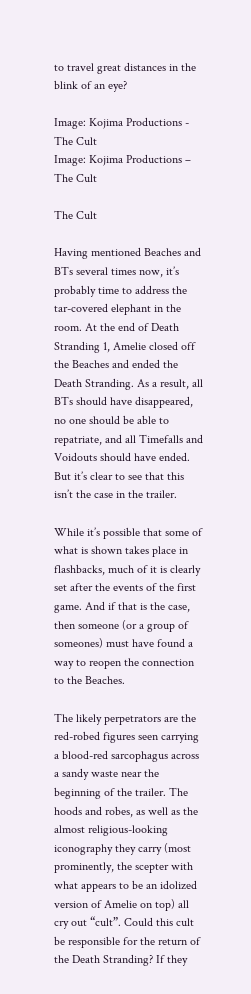to travel great distances in the blink of an eye?

Image: Kojima Productions - The Cult
Image: Kojima Productions – The Cult

The Cult

Having mentioned Beaches and BTs several times now, it’s probably time to address the tar-covered elephant in the room. At the end of Death Stranding 1, Amelie closed off the Beaches and ended the Death Stranding. As a result, all BTs should have disappeared, no one should be able to repatriate, and all Timefalls and Voidouts should have ended. But it’s clear to see that this isn’t the case in the trailer.

While it’s possible that some of what is shown takes place in flashbacks, much of it is clearly set after the events of the first game. And if that is the case, then someone (or a group of someones) must have found a way to reopen the connection to the Beaches.

The likely perpetrators are the red-robed figures seen carrying a blood-red sarcophagus across a sandy waste near the beginning of the trailer. The hoods and robes, as well as the almost religious-looking iconography they carry (most prominently, the scepter with what appears to be an idolized version of Amelie on top) all cry out “cult”. Could this cult be responsible for the return of the Death Stranding? If they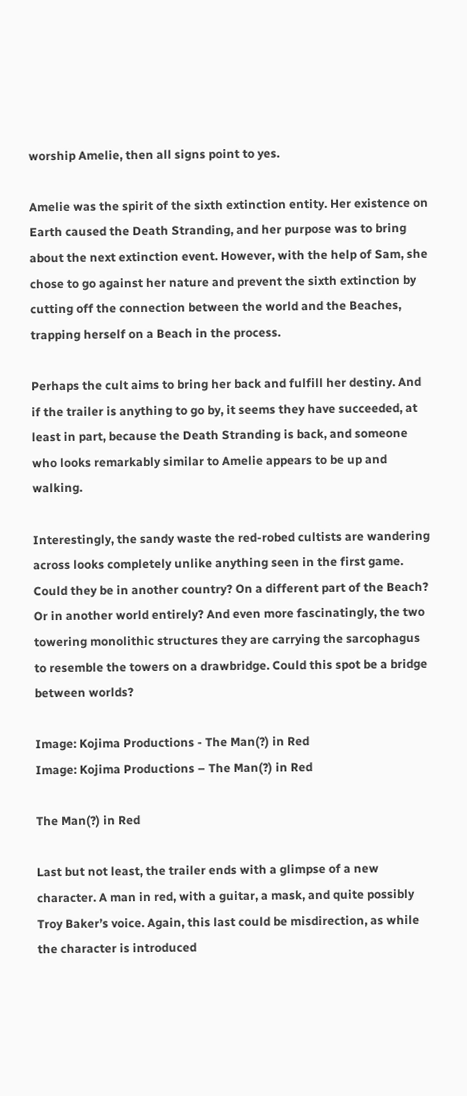worship Amelie, then all signs point to yes.

Amelie was the spirit of the sixth extinction entity. Her existence on Earth caused the Death Stranding, and her purpose was to bring about the next extinction event. However, with the help of Sam, she chose to go against her nature and prevent the sixth extinction by cutting off the connection between the world and the Beaches, trapping herself on a Beach in the process.

Perhaps the cult aims to bring her back and fulfill her destiny. And if the trailer is anything to go by, it seems they have succeeded, at least in part, because the Death Stranding is back, and someone who looks remarkably similar to Amelie appears to be up and walking.

Interestingly, the sandy waste the red-robed cultists are wandering across looks completely unlike anything seen in the first game. Could they be in another country? On a different part of the Beach? Or in another world entirely? And even more fascinatingly, the two towering monolithic structures they are carrying the sarcophagus to resemble the towers on a drawbridge. Could this spot be a bridge between worlds?

Image: Kojima Productions - The Man(?) in Red
Image: Kojima Productions – The Man(?) in Red

The Man(?) in Red

Last but not least, the trailer ends with a glimpse of a new character. A man in red, with a guitar, a mask, and quite possibly Troy Baker’s voice. Again, this last could be misdirection, as while the character is introduced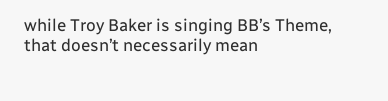while Troy Baker is singing BB’s Theme, that doesn’t necessarily mean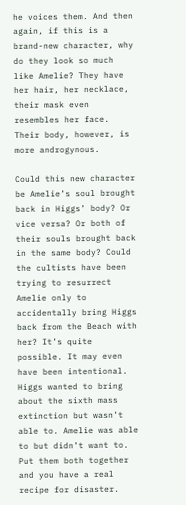he voices them. And then again, if this is a brand-new character, why do they look so much like Amelie? They have her hair, her necklace, their mask even resembles her face. Their body, however, is more androgynous.

Could this new character be Amelie’s soul brought back in Higgs’ body? Or vice versa? Or both of their souls brought back in the same body? Could the cultists have been trying to resurrect Amelie only to accidentally bring Higgs back from the Beach with her? It’s quite possible. It may even have been intentional. Higgs wanted to bring about the sixth mass extinction but wasn’t able to. Amelie was able to but didn’t want to. Put them both together and you have a real recipe for disaster.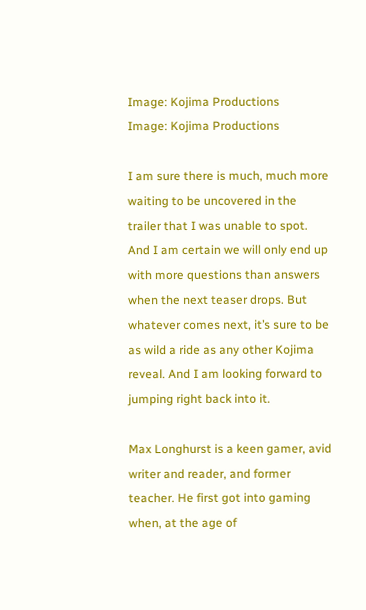Image: Kojima Productions
Image: Kojima Productions

I am sure there is much, much more waiting to be uncovered in the trailer that I was unable to spot. And I am certain we will only end up with more questions than answers when the next teaser drops. But whatever comes next, it’s sure to be as wild a ride as any other Kojima reveal. And I am looking forward to jumping right back into it.

Max Longhurst is a keen gamer, avid writer and reader, and former teacher. He first got into gaming when, at the age of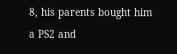8, his parents bought him a PS2 and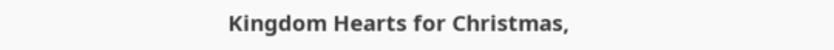Kingdom Hearts for Christmas,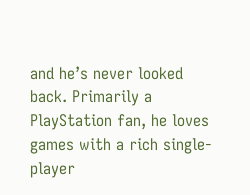and he’s never looked back. Primarily a PlayStation fan, he loves games with a rich single-player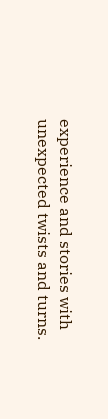experience and stories with unexpected twists and turns.